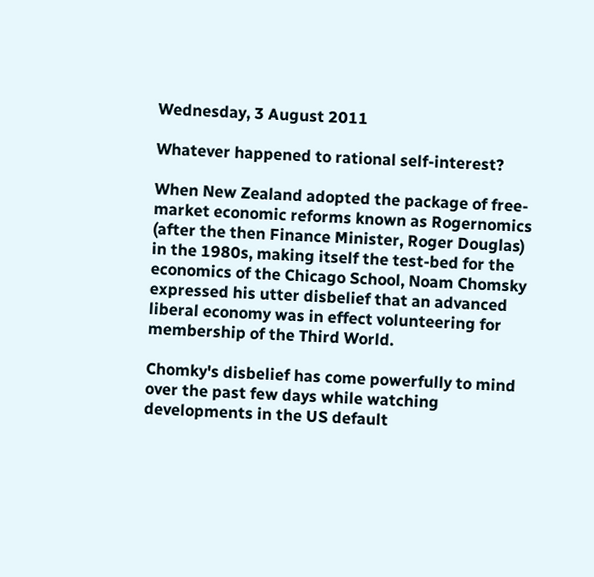Wednesday, 3 August 2011

Whatever happened to rational self-interest?

When New Zealand adopted the package of free-market economic reforms known as Rogernomics (after the then Finance Minister, Roger Douglas) in the 1980s, making itself the test-bed for the economics of the Chicago School, Noam Chomsky expressed his utter disbelief that an advanced liberal economy was in effect volunteering for membership of the Third World.

Chomky's disbelief has come powerfully to mind over the past few days while watching developments in the US default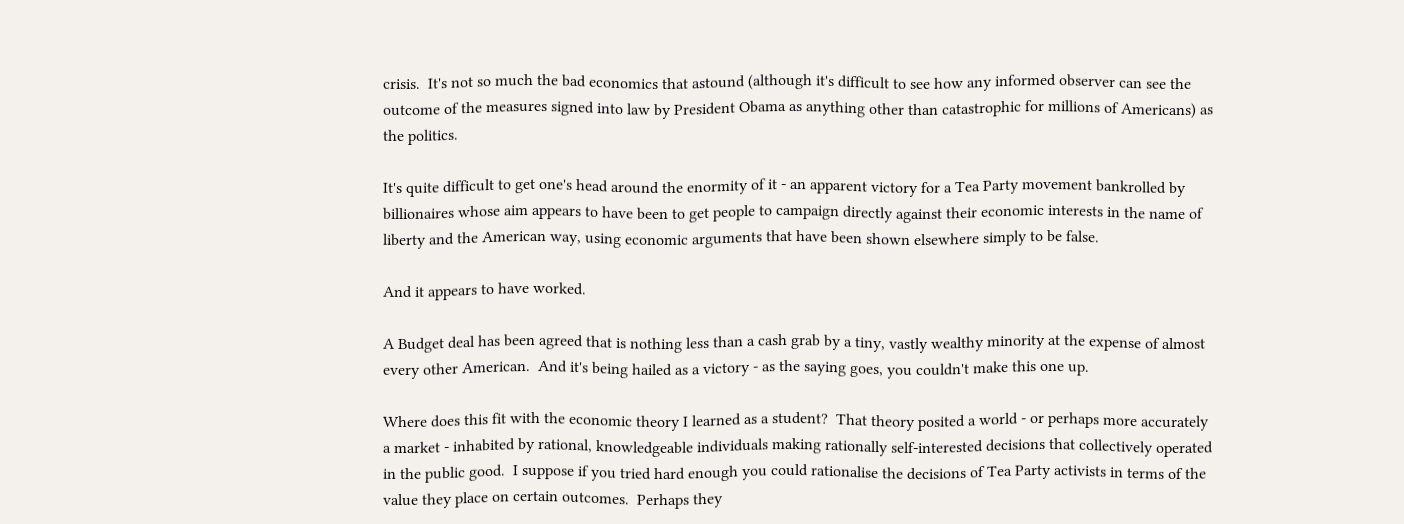crisis.  It's not so much the bad economics that astound (although it's difficult to see how any informed observer can see the outcome of the measures signed into law by President Obama as anything other than catastrophic for millions of Americans) as the politics.

It's quite difficult to get one's head around the enormity of it - an apparent victory for a Tea Party movement bankrolled by billionaires whose aim appears to have been to get people to campaign directly against their economic interests in the name of liberty and the American way, using economic arguments that have been shown elsewhere simply to be false.

And it appears to have worked.

A Budget deal has been agreed that is nothing less than a cash grab by a tiny, vastly wealthy minority at the expense of almost every other American.  And it's being hailed as a victory - as the saying goes, you couldn't make this one up.

Where does this fit with the economic theory I learned as a student?  That theory posited a world - or perhaps more accurately a market - inhabited by rational, knowledgeable individuals making rationally self-interested decisions that collectively operated in the public good.  I suppose if you tried hard enough you could rationalise the decisions of Tea Party activists in terms of the value they place on certain outcomes.  Perhaps they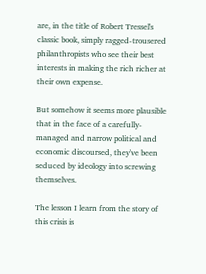are, in the title of Robert Tressel's classic book, simply ragged-trousered philanthropists who see their best interests in making the rich richer at their own expense.

But somehow it seems more plausible that in the face of a carefully-managed and narrow political and economic discoursed, they've been seduced by ideology into screwing themselves.

The lesson I learn from the story of this crisis is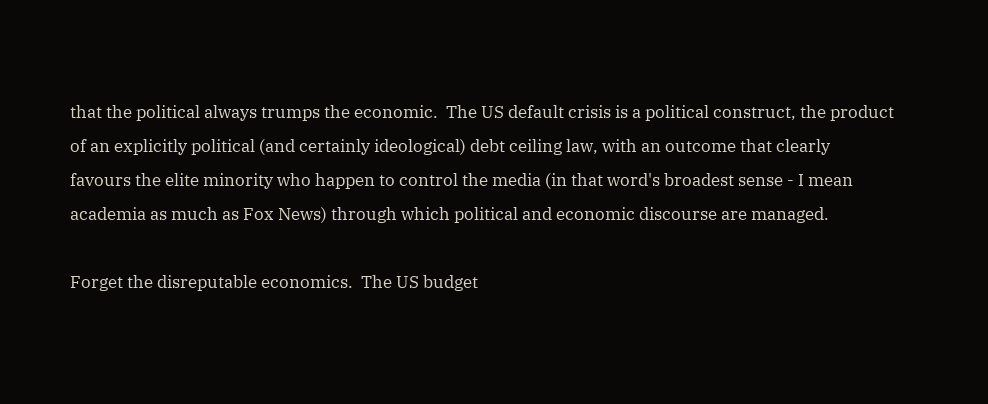that the political always trumps the economic.  The US default crisis is a political construct, the product of an explicitly political (and certainly ideological) debt ceiling law, with an outcome that clearly favours the elite minority who happen to control the media (in that word's broadest sense - I mean academia as much as Fox News) through which political and economic discourse are managed.

Forget the disreputable economics.  The US budget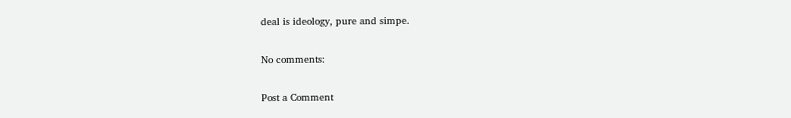deal is ideology, pure and simpe.

No comments:

Post a Comment